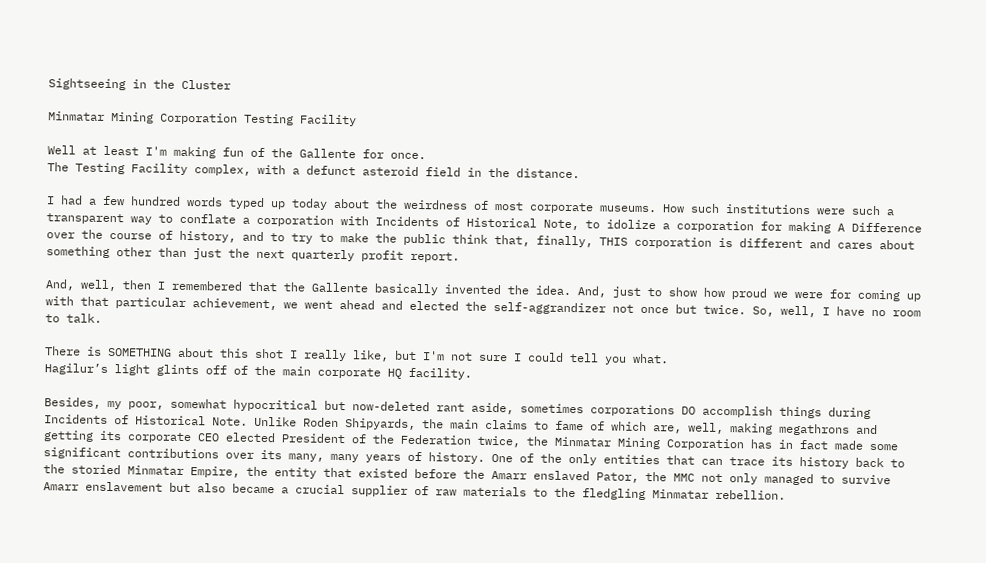Sightseeing in the Cluster

Minmatar Mining Corporation Testing Facility

Well at least I'm making fun of the Gallente for once.
The Testing Facility complex, with a defunct asteroid field in the distance.

I had a few hundred words typed up today about the weirdness of most corporate museums. How such institutions were such a transparent way to conflate a corporation with Incidents of Historical Note, to idolize a corporation for making A Difference over the course of history, and to try to make the public think that, finally, THIS corporation is different and cares about something other than just the next quarterly profit report.

And, well, then I remembered that the Gallente basically invented the idea. And, just to show how proud we were for coming up with that particular achievement, we went ahead and elected the self-aggrandizer not once but twice. So, well, I have no room to talk.

There is SOMETHING about this shot I really like, but I'm not sure I could tell you what.
Hagilur’s light glints off of the main corporate HQ facility.

Besides, my poor, somewhat hypocritical but now-deleted rant aside, sometimes corporations DO accomplish things during Incidents of Historical Note. Unlike Roden Shipyards, the main claims to fame of which are, well, making megathrons and getting its corporate CEO elected President of the Federation twice, the Minmatar Mining Corporation has in fact made some significant contributions over its many, many years of history. One of the only entities that can trace its history back to the storied Minmatar Empire, the entity that existed before the Amarr enslaved Pator, the MMC not only managed to survive Amarr enslavement but also became a crucial supplier of raw materials to the fledgling Minmatar rebellion.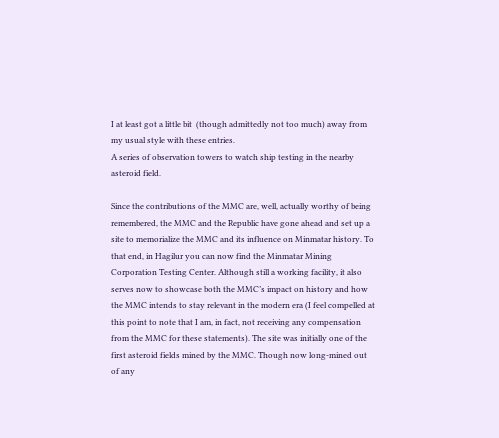I at least got a little bit  (though admittedly not too much) away from my usual style with these entries.
A series of observation towers to watch ship testing in the nearby asteroid field.

Since the contributions of the MMC are, well, actually worthy of being remembered, the MMC and the Republic have gone ahead and set up a site to memorialize the MMC and its influence on Minmatar history. To that end, in Hagilur you can now find the Minmatar Mining Corporation Testing Center. Although still a working facility, it also serves now to showcase both the MMC’s impact on history and how the MMC intends to stay relevant in the modern era (I feel compelled at this point to note that I am, in fact, not receiving any compensation from the MMC for these statements). The site was initially one of the first asteroid fields mined by the MMC. Though now long-mined out of any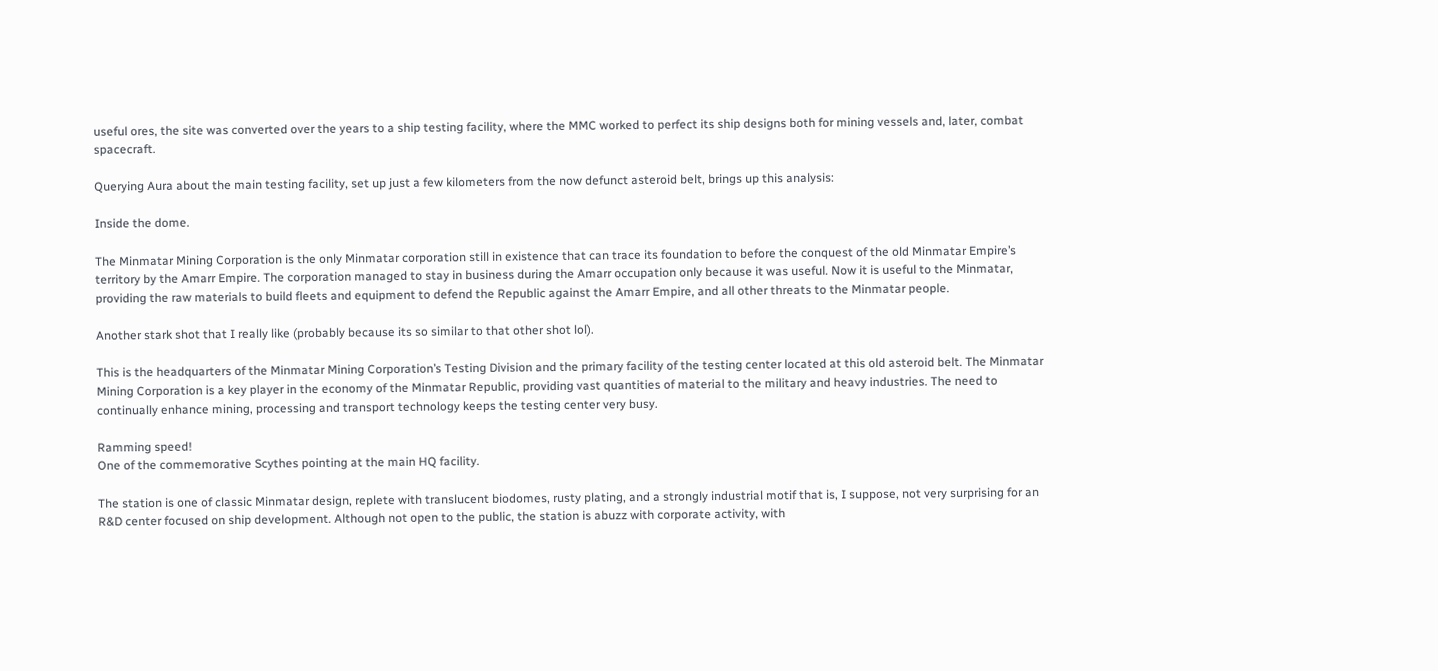useful ores, the site was converted over the years to a ship testing facility, where the MMC worked to perfect its ship designs both for mining vessels and, later, combat spacecraft.

Querying Aura about the main testing facility, set up just a few kilometers from the now defunct asteroid belt, brings up this analysis:

Inside the dome.

The Minmatar Mining Corporation is the only Minmatar corporation still in existence that can trace its foundation to before the conquest of the old Minmatar Empire’s territory by the Amarr Empire. The corporation managed to stay in business during the Amarr occupation only because it was useful. Now it is useful to the Minmatar, providing the raw materials to build fleets and equipment to defend the Republic against the Amarr Empire, and all other threats to the Minmatar people.

Another stark shot that I really like (probably because its so similar to that other shot lol).

This is the headquarters of the Minmatar Mining Corporation’s Testing Division and the primary facility of the testing center located at this old asteroid belt. The Minmatar Mining Corporation is a key player in the economy of the Minmatar Republic, providing vast quantities of material to the military and heavy industries. The need to continually enhance mining, processing and transport technology keeps the testing center very busy.

Ramming speed!
One of the commemorative Scythes pointing at the main HQ facility.

The station is one of classic Minmatar design, replete with translucent biodomes, rusty plating, and a strongly industrial motif that is, I suppose, not very surprising for an R&D center focused on ship development. Although not open to the public, the station is abuzz with corporate activity, with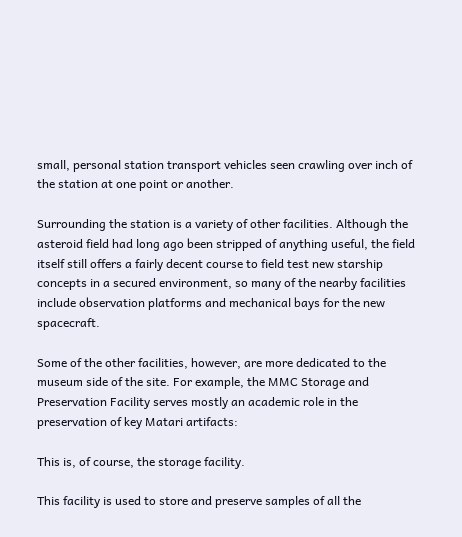small, personal station transport vehicles seen crawling over inch of the station at one point or another.

Surrounding the station is a variety of other facilities. Although the asteroid field had long ago been stripped of anything useful, the field itself still offers a fairly decent course to field test new starship concepts in a secured environment, so many of the nearby facilities include observation platforms and mechanical bays for the new spacecraft.

Some of the other facilities, however, are more dedicated to the museum side of the site. For example, the MMC Storage and Preservation Facility serves mostly an academic role in the preservation of key Matari artifacts:

This is, of course, the storage facility.

This facility is used to store and preserve samples of all the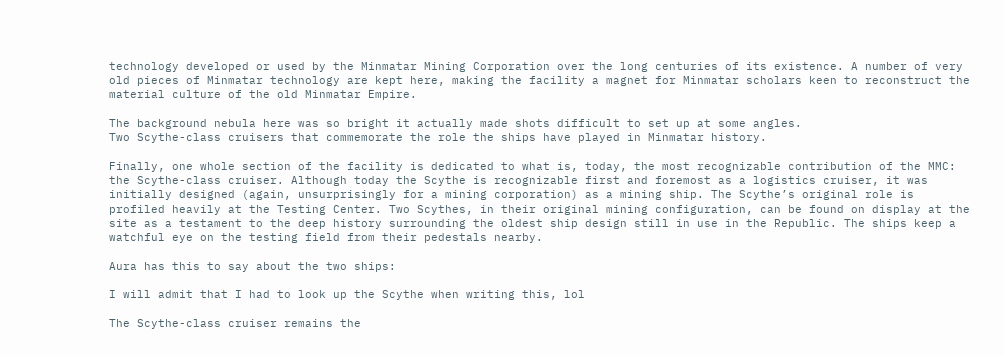technology developed or used by the Minmatar Mining Corporation over the long centuries of its existence. A number of very old pieces of Minmatar technology are kept here, making the facility a magnet for Minmatar scholars keen to reconstruct the material culture of the old Minmatar Empire.

The background nebula here was so bright it actually made shots difficult to set up at some angles.
Two Scythe-class cruisers that commemorate the role the ships have played in Minmatar history.

Finally, one whole section of the facility is dedicated to what is, today, the most recognizable contribution of the MMC: the Scythe-class cruiser. Although today the Scythe is recognizable first and foremost as a logistics cruiser, it was initially designed (again, unsurprisingly for a mining corporation) as a mining ship. The Scythe’s original role is profiled heavily at the Testing Center. Two Scythes, in their original mining configuration, can be found on display at the site as a testament to the deep history surrounding the oldest ship design still in use in the Republic. The ships keep a watchful eye on the testing field from their pedestals nearby.

Aura has this to say about the two ships:

I will admit that I had to look up the Scythe when writing this, lol

The Scythe-class cruiser remains the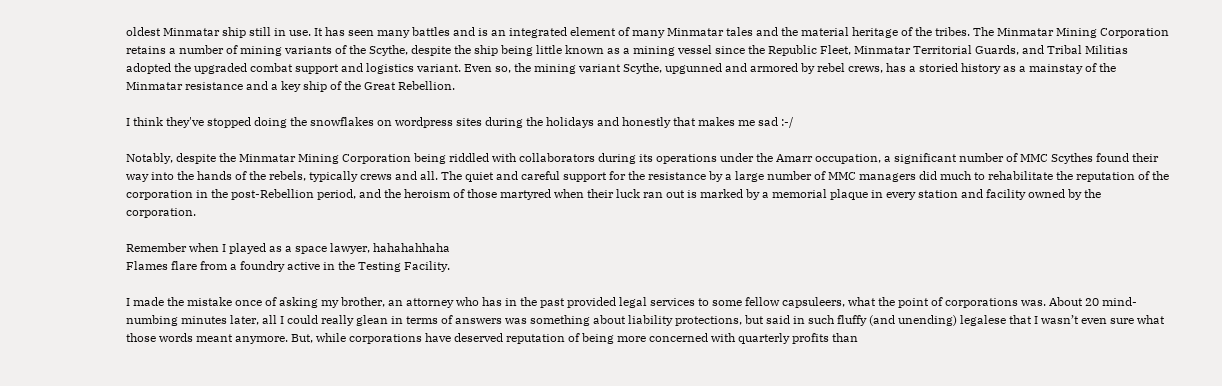oldest Minmatar ship still in use. It has seen many battles and is an integrated element of many Minmatar tales and the material heritage of the tribes. The Minmatar Mining Corporation retains a number of mining variants of the Scythe, despite the ship being little known as a mining vessel since the Republic Fleet, Minmatar Territorial Guards, and Tribal Militias adopted the upgraded combat support and logistics variant. Even so, the mining variant Scythe, upgunned and armored by rebel crews, has a storied history as a mainstay of the Minmatar resistance and a key ship of the Great Rebellion.

I think they've stopped doing the snowflakes on wordpress sites during the holidays and honestly that makes me sad :-/

Notably, despite the Minmatar Mining Corporation being riddled with collaborators during its operations under the Amarr occupation, a significant number of MMC Scythes found their way into the hands of the rebels, typically crews and all. The quiet and careful support for the resistance by a large number of MMC managers did much to rehabilitate the reputation of the corporation in the post-Rebellion period, and the heroism of those martyred when their luck ran out is marked by a memorial plaque in every station and facility owned by the corporation.

Remember when I played as a space lawyer, hahahahhaha
Flames flare from a foundry active in the Testing Facility.

I made the mistake once of asking my brother, an attorney who has in the past provided legal services to some fellow capsuleers, what the point of corporations was. About 20 mind-numbing minutes later, all I could really glean in terms of answers was something about liability protections, but said in such fluffy (and unending) legalese that I wasn’t even sure what those words meant anymore. But, while corporations have deserved reputation of being more concerned with quarterly profits than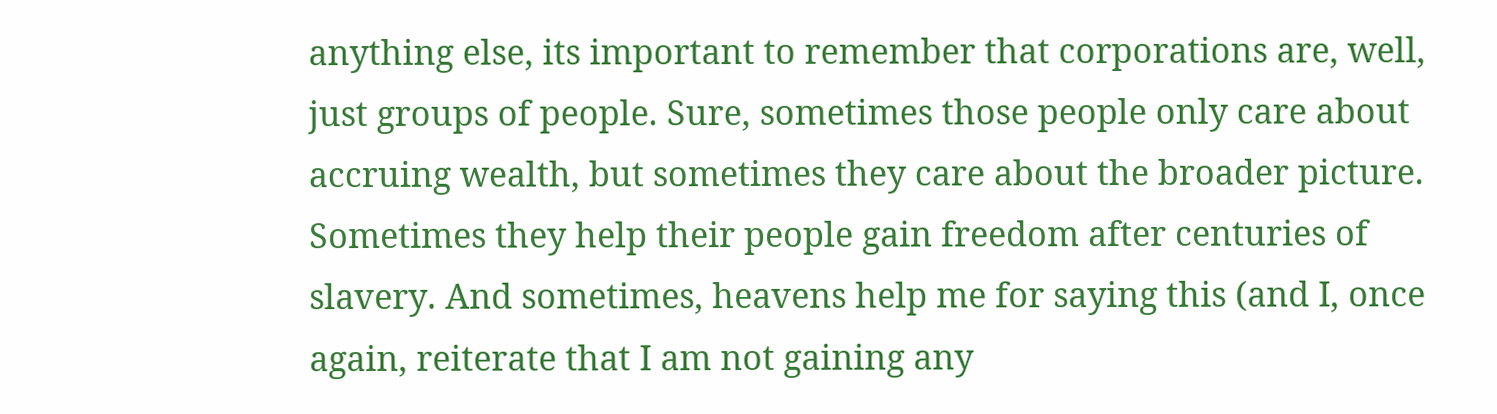anything else, its important to remember that corporations are, well, just groups of people. Sure, sometimes those people only care about accruing wealth, but sometimes they care about the broader picture. Sometimes they help their people gain freedom after centuries of slavery. And sometimes, heavens help me for saying this (and I, once again, reiterate that I am not gaining any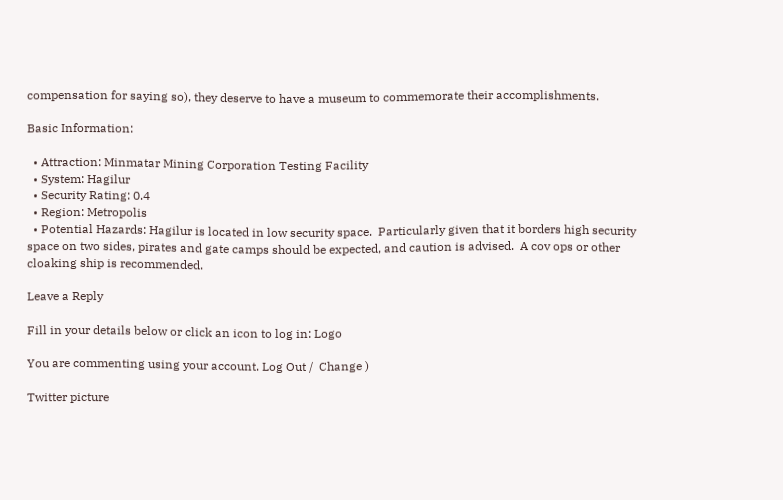compensation for saying so), they deserve to have a museum to commemorate their accomplishments.

Basic Information:

  • Attraction: Minmatar Mining Corporation Testing Facility
  • System: Hagilur
  • Security Rating: 0.4
  • Region: Metropolis
  • Potential Hazards: Hagilur is located in low security space.  Particularly given that it borders high security space on two sides, pirates and gate camps should be expected, and caution is advised.  A cov ops or other cloaking ship is recommended.

Leave a Reply

Fill in your details below or click an icon to log in: Logo

You are commenting using your account. Log Out /  Change )

Twitter picture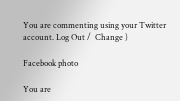You are commenting using your Twitter account. Log Out /  Change )

Facebook photo

You are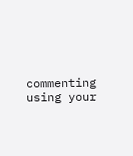commenting using your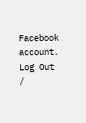Facebook account. Log Out /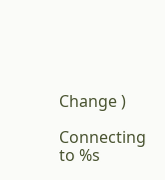Change )

Connecting to %s